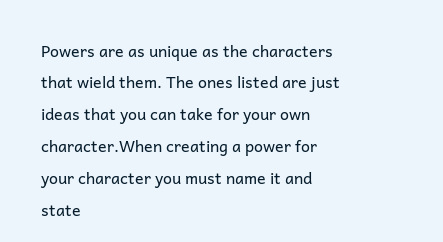Powers are as unique as the characters that wield them. The ones listed are just ideas that you can take for your own character.When creating a power for your character you must name it and state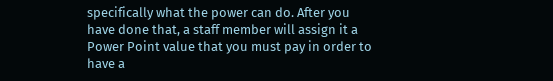specifically what the power can do. After you have done that, a staff member will assign it a Power Point value that you must pay in order to have a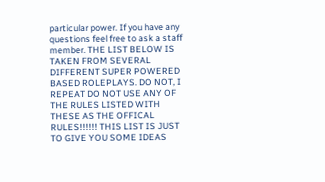particular power. If you have any questions feel free to ask a staff member. THE LIST BELOW IS TAKEN FROM SEVERAL DIFFERENT SUPER POWERED BASED ROLEPLAYS. DO NOT, I REPEAT DO NOT USE ANY OF THE RULES LISTED WITH THESE AS THE OFFICAL RULES!!!!!! THIS LIST IS JUST TO GIVE YOU SOME IDEAS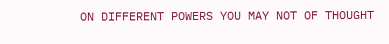ON DIFFERENT POWERS YOU MAY NOT OF THOUGHT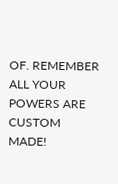OF. REMEMBER ALL YOUR POWERS ARE CUSTOM MADE!